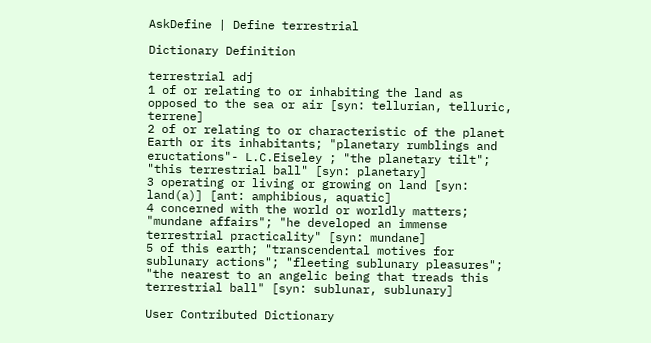AskDefine | Define terrestrial

Dictionary Definition

terrestrial adj
1 of or relating to or inhabiting the land as opposed to the sea or air [syn: tellurian, telluric, terrene]
2 of or relating to or characteristic of the planet Earth or its inhabitants; "planetary rumblings and eructations"- L.C.Eiseley ; "the planetary tilt"; "this terrestrial ball" [syn: planetary]
3 operating or living or growing on land [syn: land(a)] [ant: amphibious, aquatic]
4 concerned with the world or worldly matters; "mundane affairs"; "he developed an immense terrestrial practicality" [syn: mundane]
5 of this earth; "transcendental motives for sublunary actions"; "fleeting sublunary pleasures"; "the nearest to an angelic being that treads this terrestrial ball" [syn: sublunar, sublunary]

User Contributed Dictionary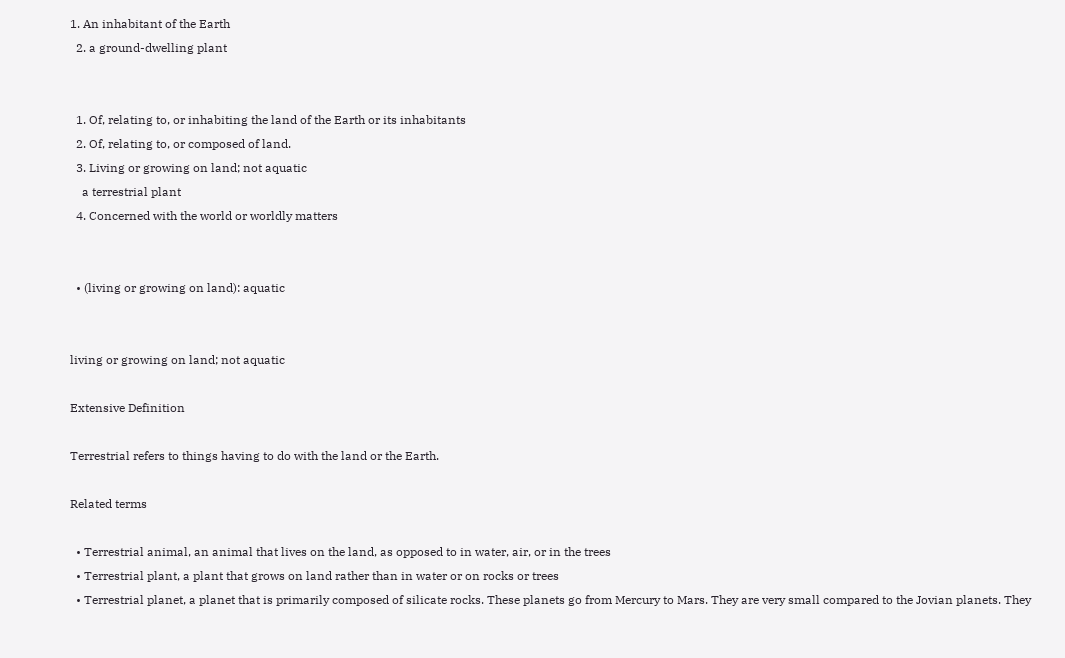1. An inhabitant of the Earth
  2. a ground-dwelling plant


  1. Of, relating to, or inhabiting the land of the Earth or its inhabitants
  2. Of, relating to, or composed of land.
  3. Living or growing on land; not aquatic
    a terrestrial plant
  4. Concerned with the world or worldly matters


  • (living or growing on land): aquatic


living or growing on land; not aquatic

Extensive Definition

Terrestrial refers to things having to do with the land or the Earth.

Related terms

  • Terrestrial animal, an animal that lives on the land, as opposed to in water, air, or in the trees
  • Terrestrial plant, a plant that grows on land rather than in water or on rocks or trees
  • Terrestrial planet, a planet that is primarily composed of silicate rocks. These planets go from Mercury to Mars. They are very small compared to the Jovian planets. They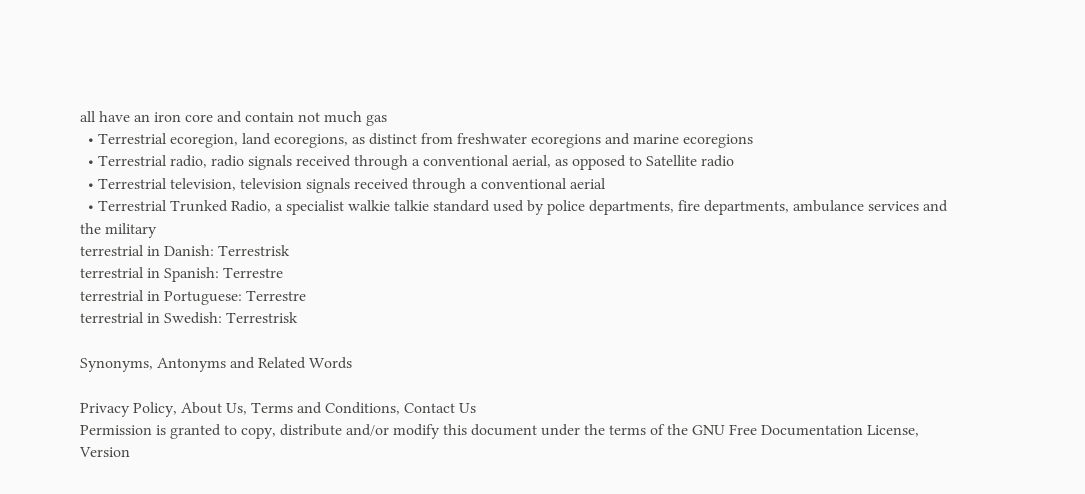all have an iron core and contain not much gas
  • Terrestrial ecoregion, land ecoregions, as distinct from freshwater ecoregions and marine ecoregions
  • Terrestrial radio, radio signals received through a conventional aerial, as opposed to Satellite radio
  • Terrestrial television, television signals received through a conventional aerial
  • Terrestrial Trunked Radio, a specialist walkie talkie standard used by police departments, fire departments, ambulance services and the military
terrestrial in Danish: Terrestrisk
terrestrial in Spanish: Terrestre
terrestrial in Portuguese: Terrestre
terrestrial in Swedish: Terrestrisk

Synonyms, Antonyms and Related Words

Privacy Policy, About Us, Terms and Conditions, Contact Us
Permission is granted to copy, distribute and/or modify this document under the terms of the GNU Free Documentation License, Version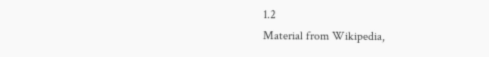1.2
Material from Wikipedia,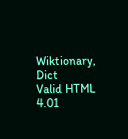Wiktionary, Dict
Valid HTML 4.01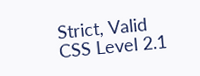Strict, Valid CSS Level 2.1